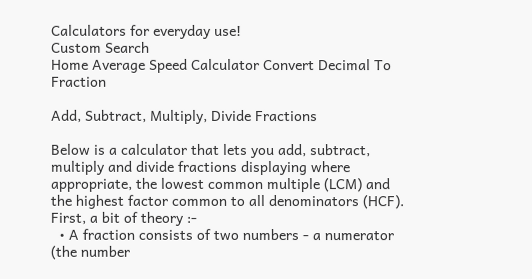Calculators for everyday use!
Custom Search
Home Average Speed Calculator Convert Decimal To Fraction

Add, Subtract, Multiply, Divide Fractions

Below is a calculator that lets you add, subtract, multiply and divide fractions displaying where appropriate, the lowest common multiple (LCM) and the highest factor common to all denominators (HCF). First, a bit of theory :-
  • A fraction consists of two numbers - a numerator (the number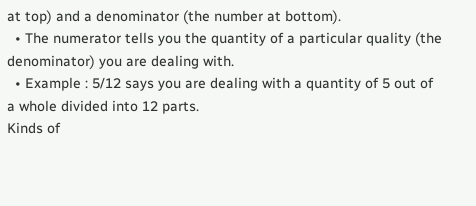at top) and a denominator (the number at bottom).
  • The numerator tells you the quantity of a particular quality (the denominator) you are dealing with.
  • Example : 5/12 says you are dealing with a quantity of 5 out of a whole divided into 12 parts.
Kinds of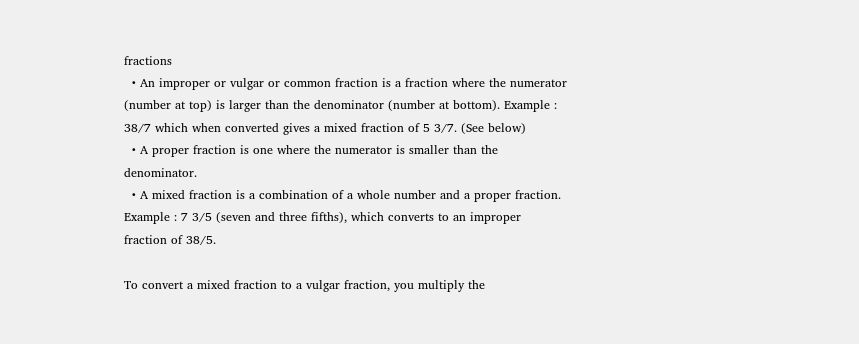fractions
  • An improper or vulgar or common fraction is a fraction where the numerator (number at top) is larger than the denominator (number at bottom). Example : 38/7 which when converted gives a mixed fraction of 5 3/7. (See below)
  • A proper fraction is one where the numerator is smaller than the denominator.
  • A mixed fraction is a combination of a whole number and a proper fraction. Example : 7 3/5 (seven and three fifths), which converts to an improper fraction of 38/5.

To convert a mixed fraction to a vulgar fraction, you multiply the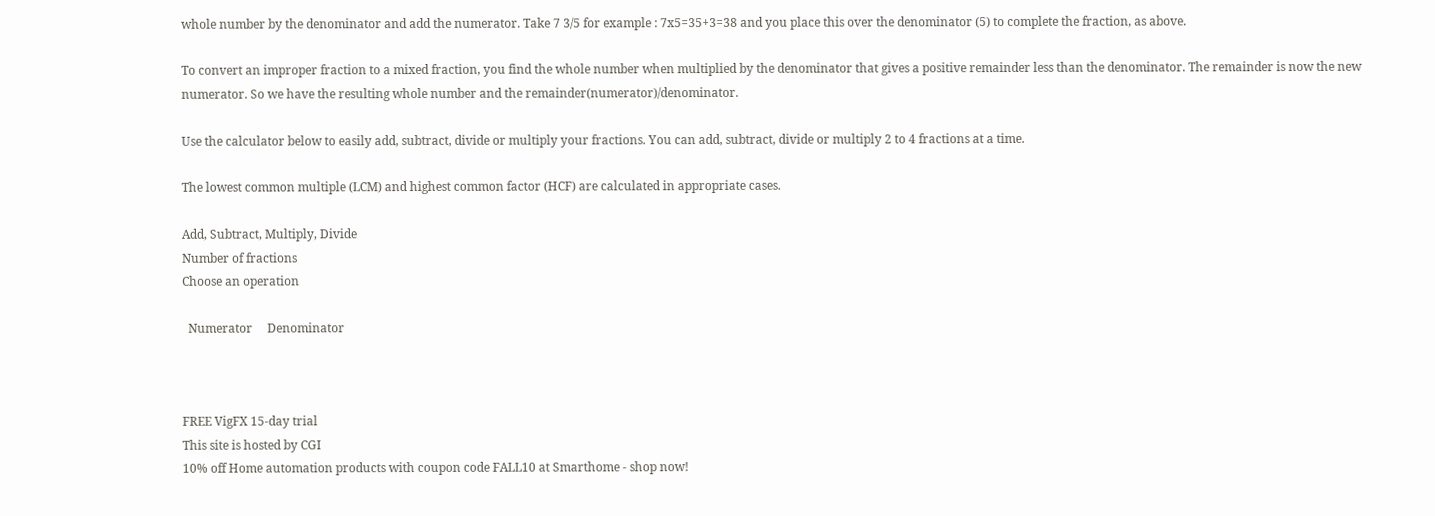whole number by the denominator and add the numerator. Take 7 3/5 for example : 7x5=35+3=38 and you place this over the denominator (5) to complete the fraction, as above.

To convert an improper fraction to a mixed fraction, you find the whole number when multiplied by the denominator that gives a positive remainder less than the denominator. The remainder is now the new numerator. So we have the resulting whole number and the remainder(numerator)/denominator.

Use the calculator below to easily add, subtract, divide or multiply your fractions. You can add, subtract, divide or multiply 2 to 4 fractions at a time.

The lowest common multiple (LCM) and highest common factor (HCF) are calculated in appropriate cases.

Add, Subtract, Multiply, Divide
Number of fractions
Choose an operation

  Numerator     Denominator



FREE VigFX 15-day trial
This site is hosted by CGI
10% off Home automation products with coupon code FALL10 at Smarthome - shop now!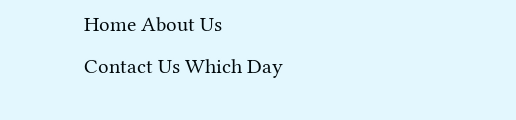Home About Us
Contact Us Which Day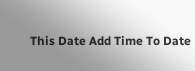This Date Add Time To Date